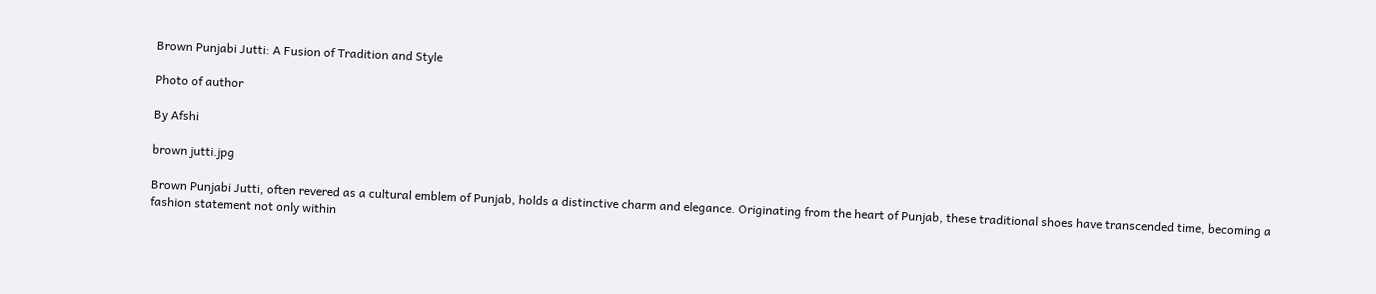Brown Punjabi Jutti: A Fusion of Tradition and Style

Photo of author

By Afshi

brown jutti.jpg

Brown Punjabi Jutti, often revered as a cultural emblem of Punjab, holds a distinctive charm and elegance. Originating from the heart of Punjab, these traditional shoes have transcended time, becoming a fashion statement not only within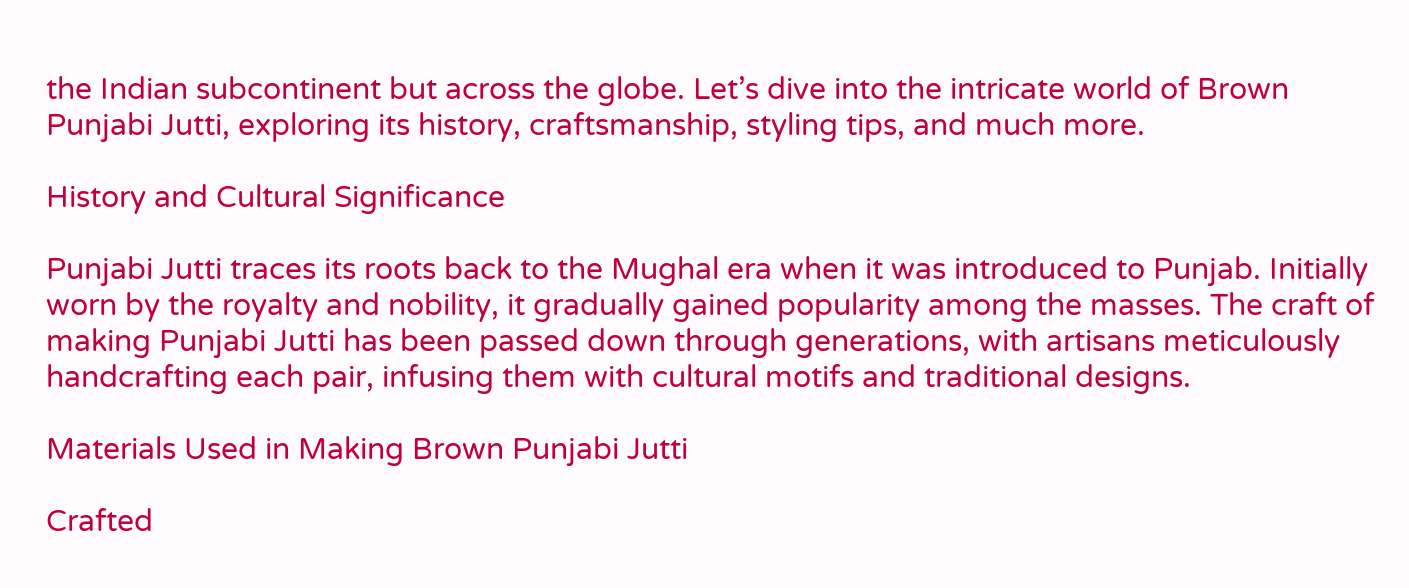the Indian subcontinent but across the globe. Let’s dive into the intricate world of Brown Punjabi Jutti, exploring its history, craftsmanship, styling tips, and much more.

History and Cultural Significance

Punjabi Jutti traces its roots back to the Mughal era when it was introduced to Punjab. Initially worn by the royalty and nobility, it gradually gained popularity among the masses. The craft of making Punjabi Jutti has been passed down through generations, with artisans meticulously handcrafting each pair, infusing them with cultural motifs and traditional designs.

Materials Used in Making Brown Punjabi Jutti

Crafted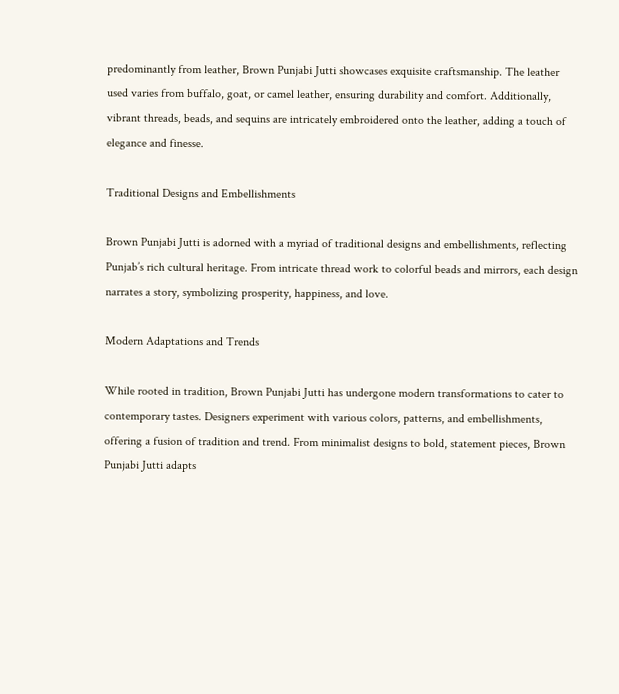predominantly from leather, Brown Punjabi Jutti showcases exquisite craftsmanship. The leather used varies from buffalo, goat, or camel leather, ensuring durability and comfort. Additionally, vibrant threads, beads, and sequins are intricately embroidered onto the leather, adding a touch of elegance and finesse.

Traditional Designs and Embellishments

Brown Punjabi Jutti is adorned with a myriad of traditional designs and embellishments, reflecting Punjab’s rich cultural heritage. From intricate thread work to colorful beads and mirrors, each design narrates a story, symbolizing prosperity, happiness, and love.

Modern Adaptations and Trends

While rooted in tradition, Brown Punjabi Jutti has undergone modern transformations to cater to contemporary tastes. Designers experiment with various colors, patterns, and embellishments, offering a fusion of tradition and trend. From minimalist designs to bold, statement pieces, Brown Punjabi Jutti adapts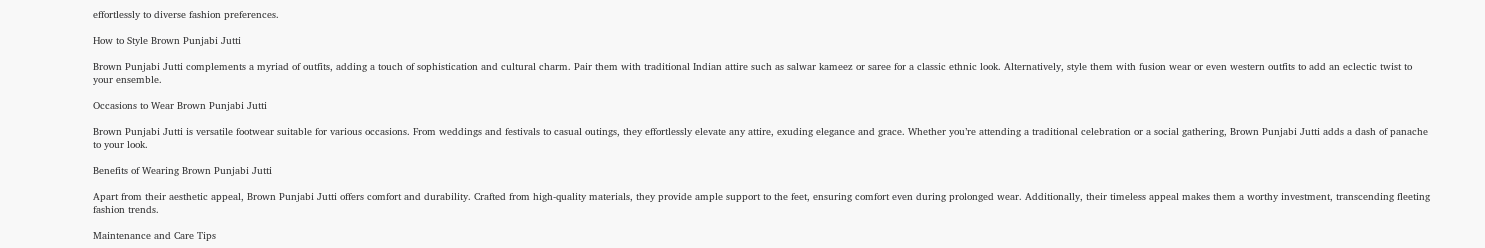effortlessly to diverse fashion preferences.

How to Style Brown Punjabi Jutti

Brown Punjabi Jutti complements a myriad of outfits, adding a touch of sophistication and cultural charm. Pair them with traditional Indian attire such as salwar kameez or saree for a classic ethnic look. Alternatively, style them with fusion wear or even western outfits to add an eclectic twist to your ensemble.

Occasions to Wear Brown Punjabi Jutti

Brown Punjabi Jutti is versatile footwear suitable for various occasions. From weddings and festivals to casual outings, they effortlessly elevate any attire, exuding elegance and grace. Whether you’re attending a traditional celebration or a social gathering, Brown Punjabi Jutti adds a dash of panache to your look.

Benefits of Wearing Brown Punjabi Jutti

Apart from their aesthetic appeal, Brown Punjabi Jutti offers comfort and durability. Crafted from high-quality materials, they provide ample support to the feet, ensuring comfort even during prolonged wear. Additionally, their timeless appeal makes them a worthy investment, transcending fleeting fashion trends.

Maintenance and Care Tips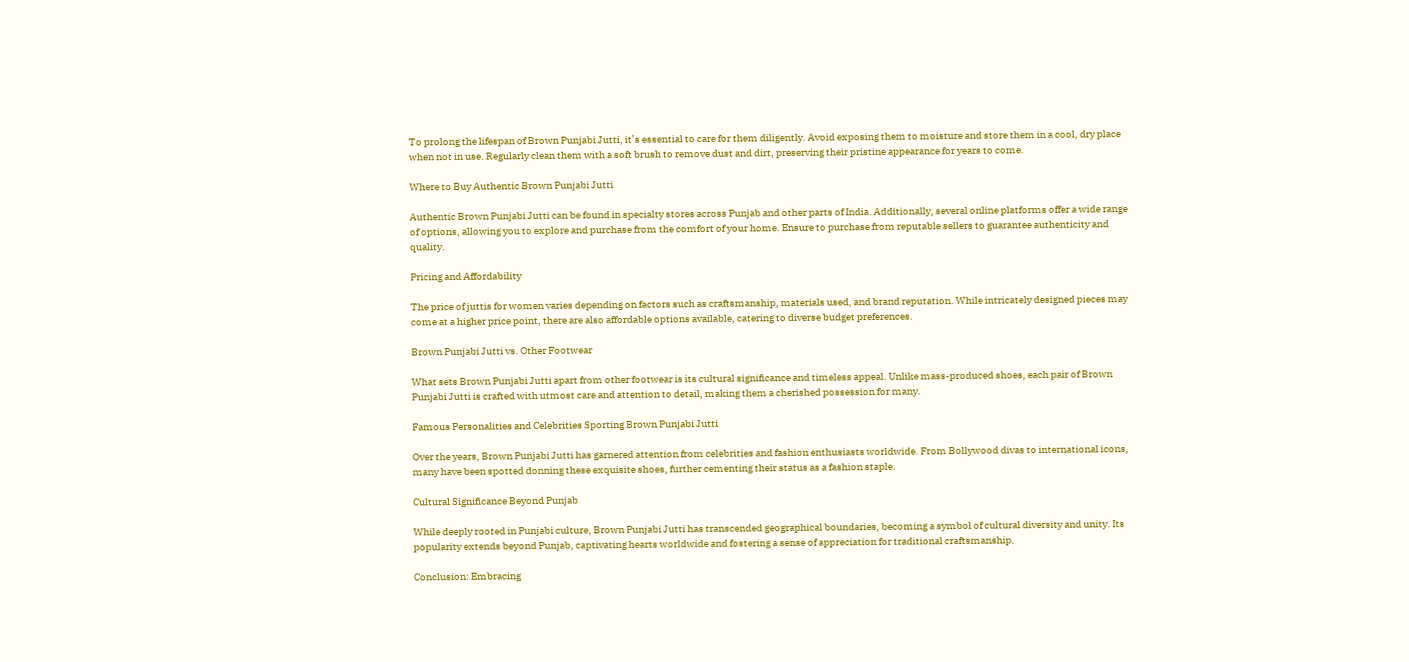To prolong the lifespan of Brown Punjabi Jutti, it’s essential to care for them diligently. Avoid exposing them to moisture and store them in a cool, dry place when not in use. Regularly clean them with a soft brush to remove dust and dirt, preserving their pristine appearance for years to come.

Where to Buy Authentic Brown Punjabi Jutti

Authentic Brown Punjabi Jutti can be found in specialty stores across Punjab and other parts of India. Additionally, several online platforms offer a wide range of options, allowing you to explore and purchase from the comfort of your home. Ensure to purchase from reputable sellers to guarantee authenticity and quality.

Pricing and Affordability

The price of juttis for women varies depending on factors such as craftsmanship, materials used, and brand reputation. While intricately designed pieces may come at a higher price point, there are also affordable options available, catering to diverse budget preferences.

Brown Punjabi Jutti vs. Other Footwear

What sets Brown Punjabi Jutti apart from other footwear is its cultural significance and timeless appeal. Unlike mass-produced shoes, each pair of Brown Punjabi Jutti is crafted with utmost care and attention to detail, making them a cherished possession for many.

Famous Personalities and Celebrities Sporting Brown Punjabi Jutti

Over the years, Brown Punjabi Jutti has garnered attention from celebrities and fashion enthusiasts worldwide. From Bollywood divas to international icons, many have been spotted donning these exquisite shoes, further cementing their status as a fashion staple.

Cultural Significance Beyond Punjab

While deeply rooted in Punjabi culture, Brown Punjabi Jutti has transcended geographical boundaries, becoming a symbol of cultural diversity and unity. Its popularity extends beyond Punjab, captivating hearts worldwide and fostering a sense of appreciation for traditional craftsmanship.

Conclusion: Embracing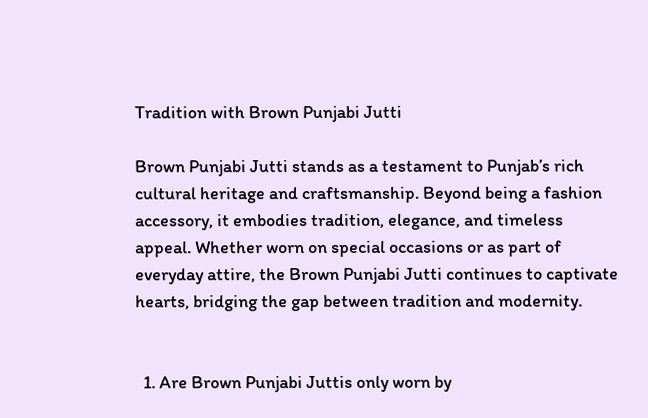Tradition with Brown Punjabi Jutti

Brown Punjabi Jutti stands as a testament to Punjab’s rich cultural heritage and craftsmanship. Beyond being a fashion accessory, it embodies tradition, elegance, and timeless appeal. Whether worn on special occasions or as part of everyday attire, the Brown Punjabi Jutti continues to captivate hearts, bridging the gap between tradition and modernity.


  1. Are Brown Punjabi Juttis only worn by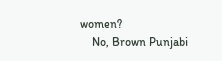women?
    No, Brown Punjabi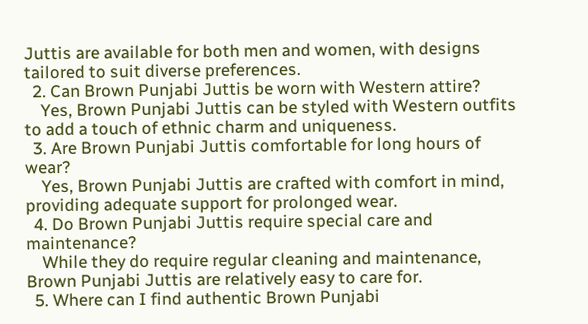Juttis are available for both men and women, with designs tailored to suit diverse preferences.
  2. Can Brown Punjabi Juttis be worn with Western attire?
    Yes, Brown Punjabi Juttis can be styled with Western outfits to add a touch of ethnic charm and uniqueness.
  3. Are Brown Punjabi Juttis comfortable for long hours of wear?
    Yes, Brown Punjabi Juttis are crafted with comfort in mind, providing adequate support for prolonged wear.
  4. Do Brown Punjabi Juttis require special care and maintenance?
    While they do require regular cleaning and maintenance, Brown Punjabi Juttis are relatively easy to care for.
  5. Where can I find authentic Brown Punjabi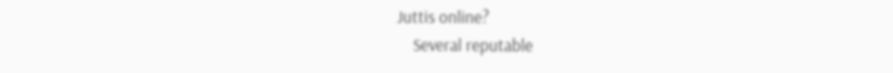Juttis online?
    Several reputable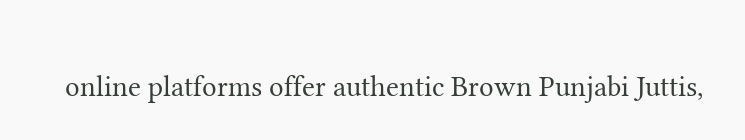online platforms offer authentic Brown Punjabi Juttis,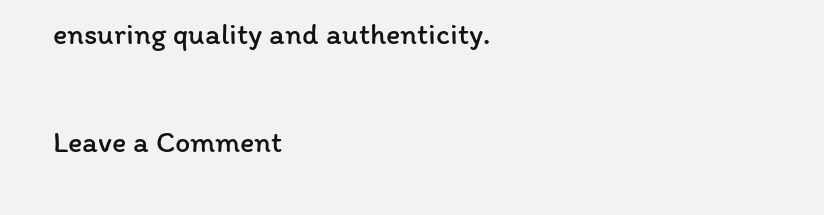ensuring quality and authenticity.

Leave a Comment